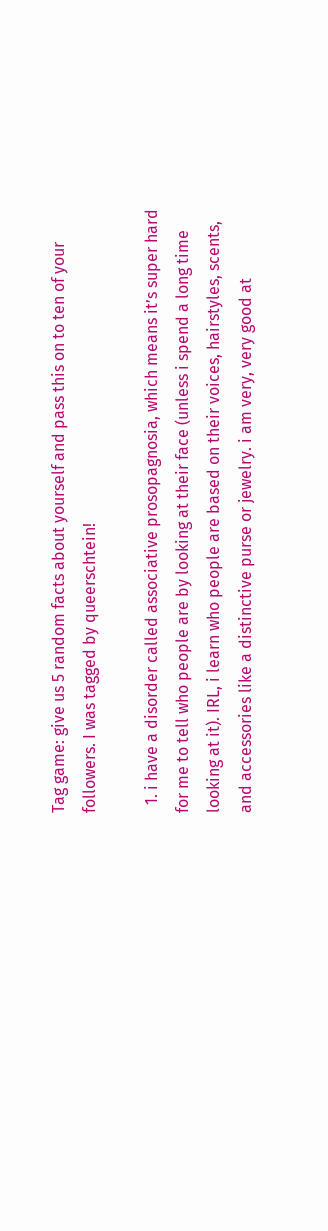Tag game: give us 5 random facts about yourself and pass this on to ten of your followers. I was tagged by queerschtein!

  1. i have a disorder called associative prosopagnosia, which means it’s super hard for me to tell who people are by looking at their face (unless i spend a long time looking at it). IRL, i learn who people are based on their voices, hairstyles, scents, and accessories like a distinctive purse or jewelry. i am very, very good at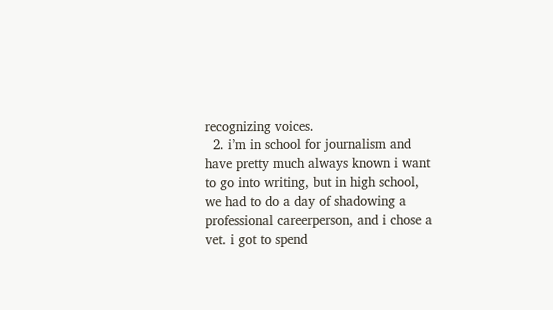recognizing voices.
  2. i’m in school for journalism and have pretty much always known i want to go into writing, but in high school, we had to do a day of shadowing a professional careerperson, and i chose a vet. i got to spend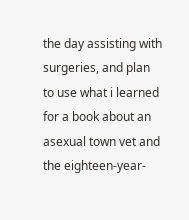the day assisting with surgeries, and plan to use what i learned for a book about an asexual town vet and the eighteen-year-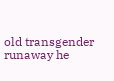old transgender runaway he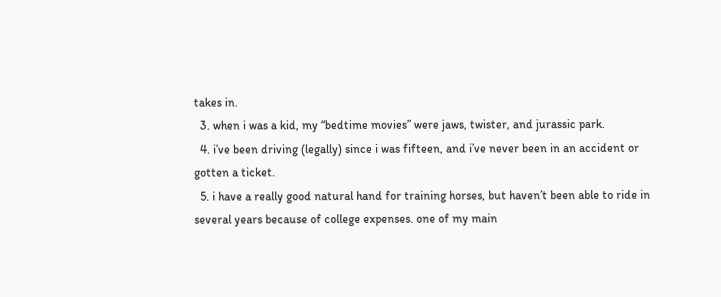takes in.
  3. when i was a kid, my “bedtime movies” were jaws, twister, and jurassic park.
  4. i’ve been driving (legally) since i was fifteen, and i’ve never been in an accident or gotten a ticket.
  5. i have a really good natural hand for training horses, but haven’t been able to ride in several years because of college expenses. one of my main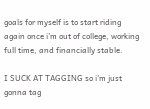goals for myself is to start riding again once i’m out of college, working full time, and financially stable.

I SUCK AT TAGGING so i’m just gonna tag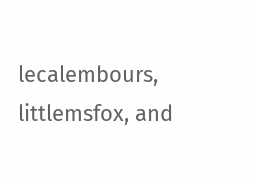lecalembours, littlemsfox, and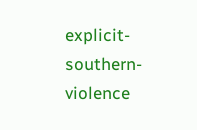explicit-southern-violence